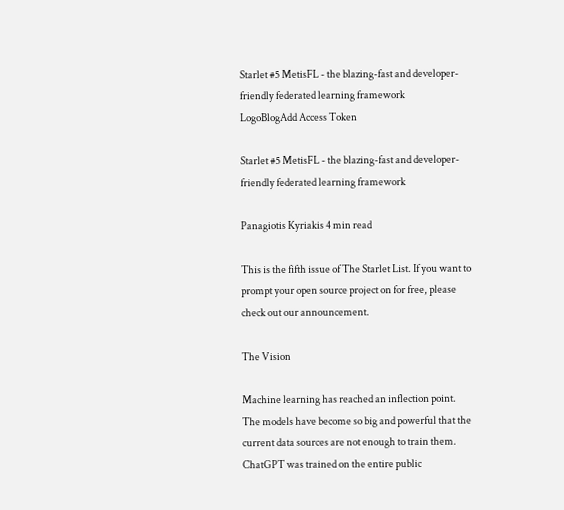Starlet #5 MetisFL - the blazing-fast and developer-friendly federated learning framework
LogoBlogAdd Access Token

Starlet #5 MetisFL - the blazing-fast and developer-friendly federated learning framework

Panagiotis Kyriakis 4 min read

This is the fifth issue of The Starlet List. If you want to prompt your open source project on for free, please check out our announcement.

The Vision

Machine learning has reached an inflection point. The models have become so big and powerful that the current data sources are not enough to train them. ChatGPT was trained on the entire public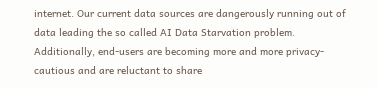internet. Our current data sources are dangerously running out of data leading the so called AI Data Starvation problem. Additionally, end-users are becoming more and more privacy-cautious and are reluctant to share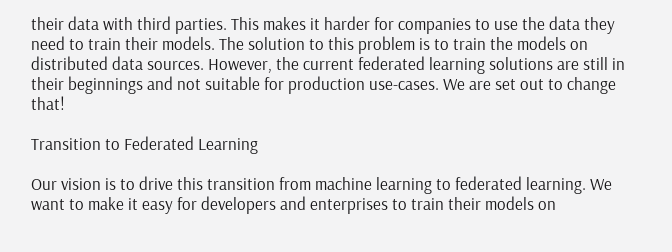their data with third parties. This makes it harder for companies to use the data they need to train their models. The solution to this problem is to train the models on distributed data sources. However, the current federated learning solutions are still in their beginnings and not suitable for production use-cases. We are set out to change that!

Transition to Federated Learning

Our vision is to drive this transition from machine learning to federated learning. We want to make it easy for developers and enterprises to train their models on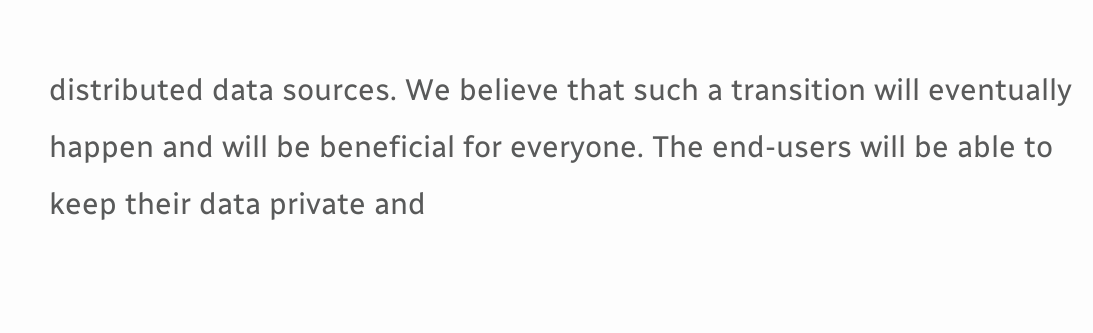distributed data sources. We believe that such a transition will eventually happen and will be beneficial for everyone. The end-users will be able to keep their data private and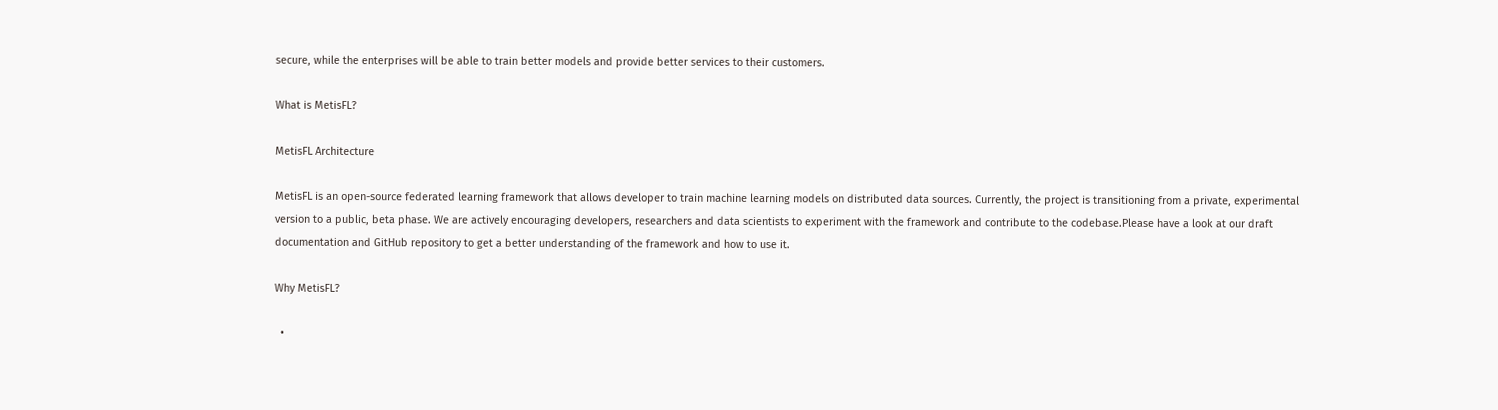secure, while the enterprises will be able to train better models and provide better services to their customers.

What is MetisFL?

MetisFL Architecture

MetisFL is an open-source federated learning framework that allows developer to train machine learning models on distributed data sources. Currently, the project is transitioning from a private, experimental version to a public, beta phase. We are actively encouraging developers, researchers and data scientists to experiment with the framework and contribute to the codebase.Please have a look at our draft documentation and GitHub repository to get a better understanding of the framework and how to use it.

Why MetisFL?

  •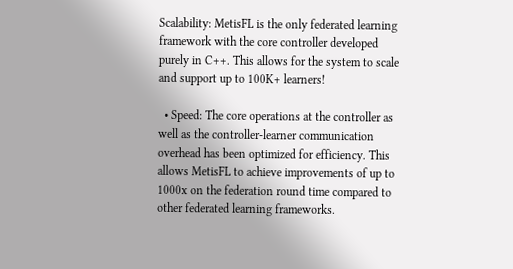Scalability: MetisFL is the only federated learning framework with the core controller developed purely in C++. This allows for the system to scale and support up to 100K+ learners!

  • Speed: The core operations at the controller as well as the controller-learner communication overhead has been optimized for efficiency. This allows MetisFL to achieve improvements of up to 1000x on the federation round time compared to other federated learning frameworks.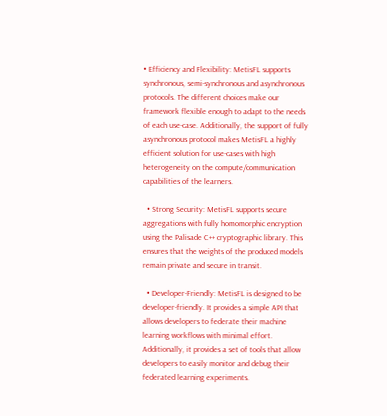• Efficiency and Flexibility: MetisFL supports synchronous, semi-synchronous and asynchronous protocols. The different choices make our framework flexible enough to adapt to the needs of each use-case. Additionally, the support of fully asynchronous protocol makes MetisFL a highly efficient solution for use-cases with high heterogeneity on the compute/communication capabilities of the learners.

  • Strong Security: MetisFL supports secure aggregations with fully homomorphic encryption using the Palisade C++ cryptographic library. This ensures that the weights of the produced models remain private and secure in transit.

  • Developer-Friendly: MetisFL is designed to be developer-friendly. It provides a simple API that allows developers to federate their machine learning workflows with minimal effort. Additionally, it provides a set of tools that allow developers to easily monitor and debug their federated learning experiments.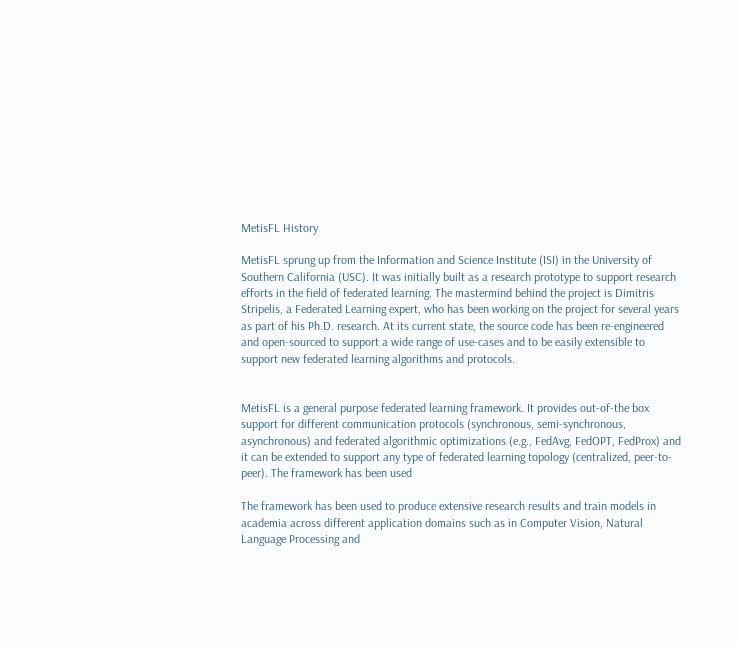MetisFL History

MetisFL sprung up from the Information and Science Institute (ISI) in the University of Southern California (USC). It was initially built as a research prototype to support research efforts in the field of federated learning. The mastermind behind the project is Dimitris Stripelis, a Federated Learning expert, who has been working on the project for several years as part of his Ph.D. research. At its current state, the source code has been re-engineered and open-sourced to support a wide range of use-cases and to be easily extensible to support new federated learning algorithms and protocols.


MetisFL is a general purpose federated learning framework. It provides out-of-the box support for different communication protocols (synchronous, semi-synchronous, asynchronous) and federated algorithmic optimizations (e.g., FedAvg, FedOPT, FedProx) and it can be extended to support any type of federated learning topology (centralized, peer-to-peer). The framework has been used

The framework has been used to produce extensive research results and train models in academia across different application domains such as in Computer Vision, Natural Language Processing and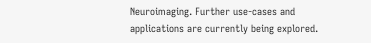Neuroimaging. Further use-cases and applications are currently being explored.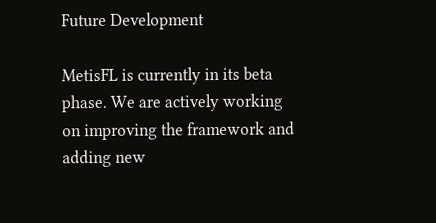Future Development

MetisFL is currently in its beta phase. We are actively working on improving the framework and adding new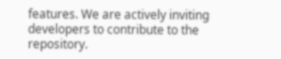features. We are actively inviting developers to contribute to the repository.